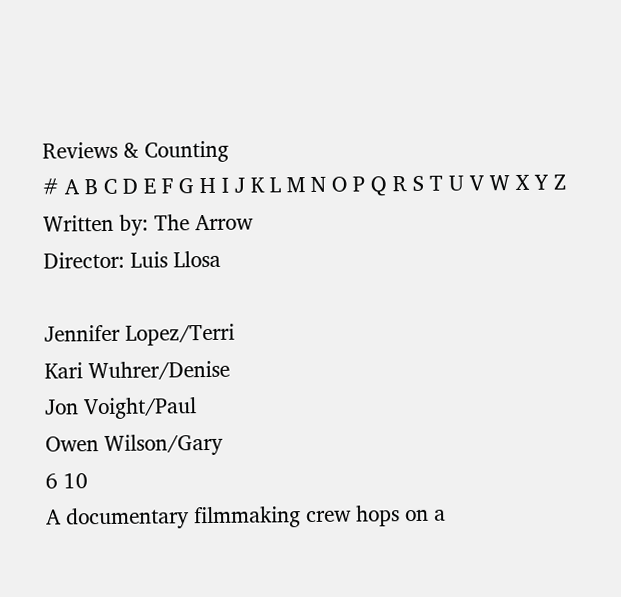Reviews & Counting
# A B C D E F G H I J K L M N O P Q R S T U V W X Y Z
Written by: The Arrow
Director: Luis Llosa

Jennifer Lopez/Terri
Kari Wuhrer/Denise
Jon Voight/Paul
Owen Wilson/Gary
6 10
A documentary filmmaking crew hops on a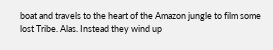boat and travels to the heart of the Amazon jungle to film some lost Tribe. Alas. Instead they wind up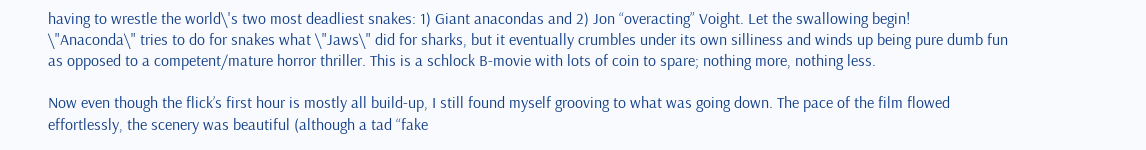having to wrestle the world\'s two most deadliest snakes: 1) Giant anacondas and 2) Jon “overacting” Voight. Let the swallowing begin!
\"Anaconda\" tries to do for snakes what \"Jaws\" did for sharks, but it eventually crumbles under its own silliness and winds up being pure dumb fun as opposed to a competent/mature horror thriller. This is a schlock B-movie with lots of coin to spare; nothing more, nothing less.

Now even though the flick’s first hour is mostly all build-up, I still found myself grooving to what was going down. The pace of the film flowed effortlessly, the scenery was beautiful (although a tad “fake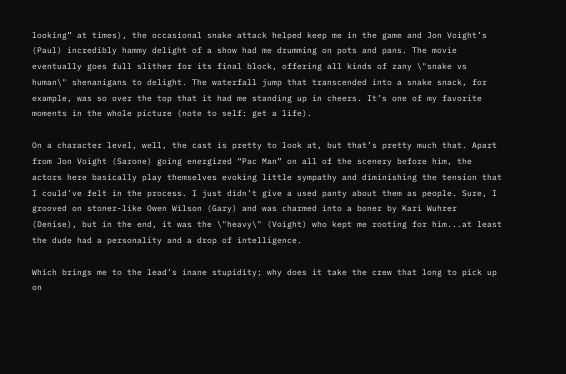looking” at times), the occasional snake attack helped keep me in the game and Jon Voight’s (Paul) incredibly hammy delight of a show had me drumming on pots and pans. The movie eventually goes full slither for its final block, offering all kinds of zany \"snake vs human\" shenanigans to delight. The waterfall jump that transcended into a snake snack, for example, was so over the top that it had me standing up in cheers. It’s one of my favorite moments in the whole picture (note to self: get a life).

On a character level, well, the cast is pretty to look at, but that’s pretty much that. Apart from Jon Voight (Sarone) going energized “Pac Man” on all of the scenery before him, the actors here basically play themselves evoking little sympathy and diminishing the tension that I could’ve felt in the process. I just didn’t give a used panty about them as people. Sure, I grooved on stoner-like Owen Wilson (Gary) and was charmed into a boner by Kari Wuhrer (Denise), but in the end, it was the \"heavy\" (Voight) who kept me rooting for him...at least the dude had a personality and a drop of intelligence.

Which brings me to the lead’s inane stupidity; why does it take the crew that long to pick up on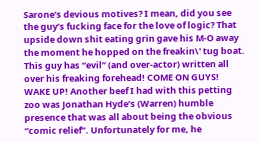Sarone’s devious motives? I mean, did you see the guy’s fucking face for the love of logic? That upside down shit eating grin gave his M-O away the moment he hopped on the freakin\' tug boat. This guy has “evil” (and over-actor) written all over his freaking forehead! COME ON GUYS! WAKE UP! Another beef I had with this petting zoo was Jonathan Hyde’s (Warren) humble presence that was all about being the obvious “comic relief”. Unfortunately for me, he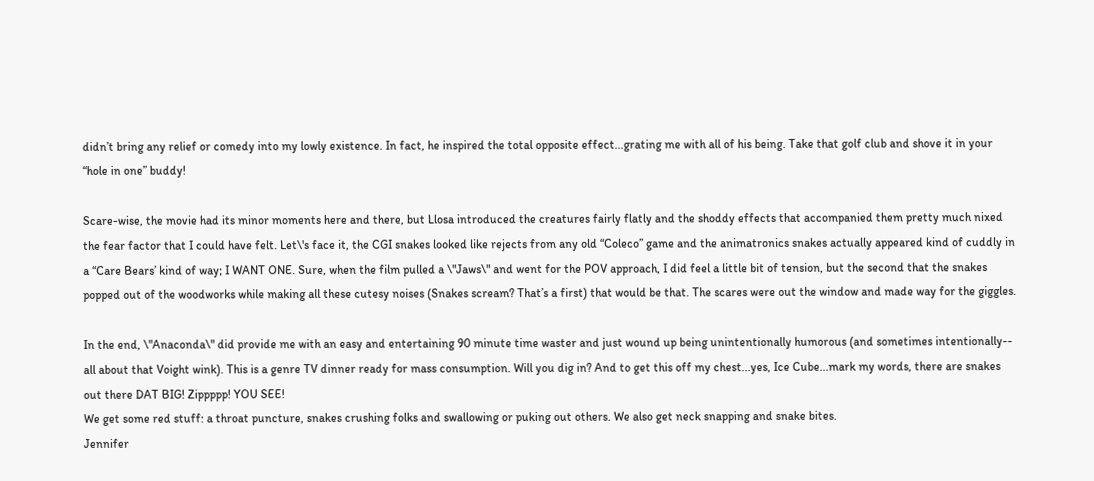didn’t bring any relief or comedy into my lowly existence. In fact, he inspired the total opposite effect...grating me with all of his being. Take that golf club and shove it in your “hole in one” buddy!

Scare-wise, the movie had its minor moments here and there, but Llosa introduced the creatures fairly flatly and the shoddy effects that accompanied them pretty much nixed the fear factor that I could have felt. Let\'s face it, the CGI snakes looked like rejects from any old “Coleco” game and the animatronics snakes actually appeared kind of cuddly in a “Care Bears’ kind of way; I WANT ONE. Sure, when the film pulled a \"Jaws\" and went for the POV approach, I did feel a little bit of tension, but the second that the snakes popped out of the woodworks while making all these cutesy noises (Snakes scream? That’s a first) that would be that. The scares were out the window and made way for the giggles.

In the end, \"Anaconda\" did provide me with an easy and entertaining 90 minute time waster and just wound up being unintentionally humorous (and sometimes intentionally-- all about that Voight wink). This is a genre TV dinner ready for mass consumption. Will you dig in? And to get this off my chest...yes, Ice Cube...mark my words, there are snakes out there DAT BIG! Zippppp! YOU SEE!
We get some red stuff: a throat puncture, snakes crushing folks and swallowing or puking out others. We also get neck snapping and snake bites.
Jennifer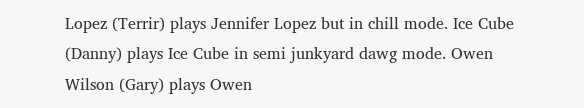Lopez (Terrir) plays Jennifer Lopez but in chill mode. Ice Cube (Danny) plays Ice Cube in semi junkyard dawg mode. Owen Wilson (Gary) plays Owen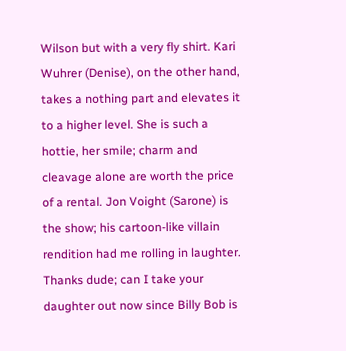Wilson but with a very fly shirt. Kari Wuhrer (Denise), on the other hand, takes a nothing part and elevates it to a higher level. She is such a hottie, her smile; charm and cleavage alone are worth the price of a rental. Jon Voight (Sarone) is the show; his cartoon-like villain rendition had me rolling in laughter. Thanks dude; can I take your daughter out now since Billy Bob is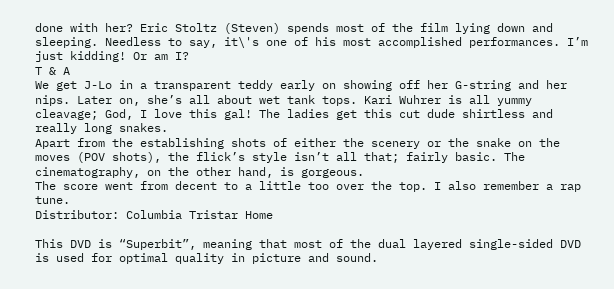done with her? Eric Stoltz (Steven) spends most of the film lying down and sleeping. Needless to say, it\'s one of his most accomplished performances. I’m just kidding! Or am I?
T & A
We get J-Lo in a transparent teddy early on showing off her G-string and her nips. Later on, she’s all about wet tank tops. Kari Wuhrer is all yummy cleavage; God, I love this gal! The ladies get this cut dude shirtless and really long snakes.
Apart from the establishing shots of either the scenery or the snake on the moves (POV shots), the flick’s style isn’t all that; fairly basic. The cinematography, on the other hand, is gorgeous.
The score went from decent to a little too over the top. I also remember a rap tune.
Distributor: Columbia Tristar Home

This DVD is “Superbit”, meaning that most of the dual layered single-sided DVD is used for optimal quality in picture and sound.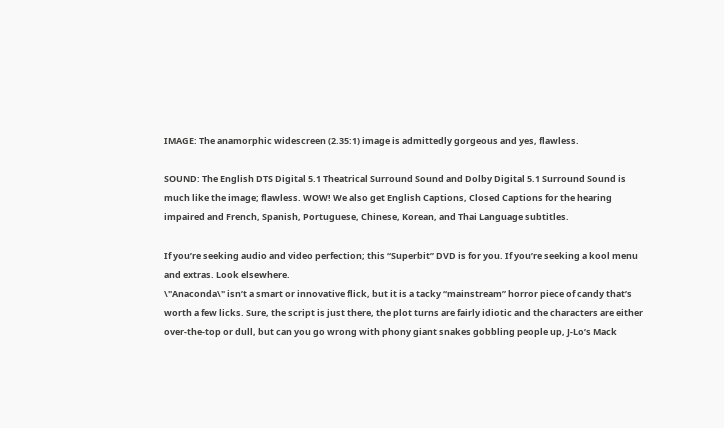IMAGE: The anamorphic widescreen (2.35:1) image is admittedly gorgeous and yes, flawless.

SOUND: The English DTS Digital 5.1 Theatrical Surround Sound and Dolby Digital 5.1 Surround Sound is much like the image; flawless. WOW! We also get English Captions, Closed Captions for the hearing impaired and French, Spanish, Portuguese, Chinese, Korean, and Thai Language subtitles.

If you’re seeking audio and video perfection; this “Superbit” DVD is for you. If you’re seeking a kool menu and extras. Look elsewhere.
\"Anaconda\" isn’t a smart or innovative flick, but it is a tacky “mainstream” horror piece of candy that’s worth a few licks. Sure, the script is just there, the plot turns are fairly idiotic and the characters are either over-the-top or dull, but can you go wrong with phony giant snakes gobbling people up, J-Lo’s Mack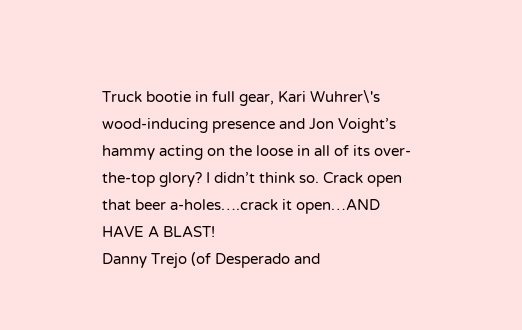Truck bootie in full gear, Kari Wuhrer\'s wood-inducing presence and Jon Voight’s hammy acting on the loose in all of its over-the-top glory? I didn’t think so. Crack open that beer a-holes….crack it open…AND HAVE A BLAST!
Danny Trejo (of Desperado and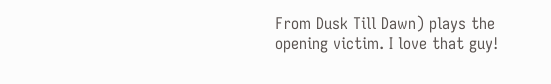From Dusk Till Dawn) plays the opening victim. I love that guy!